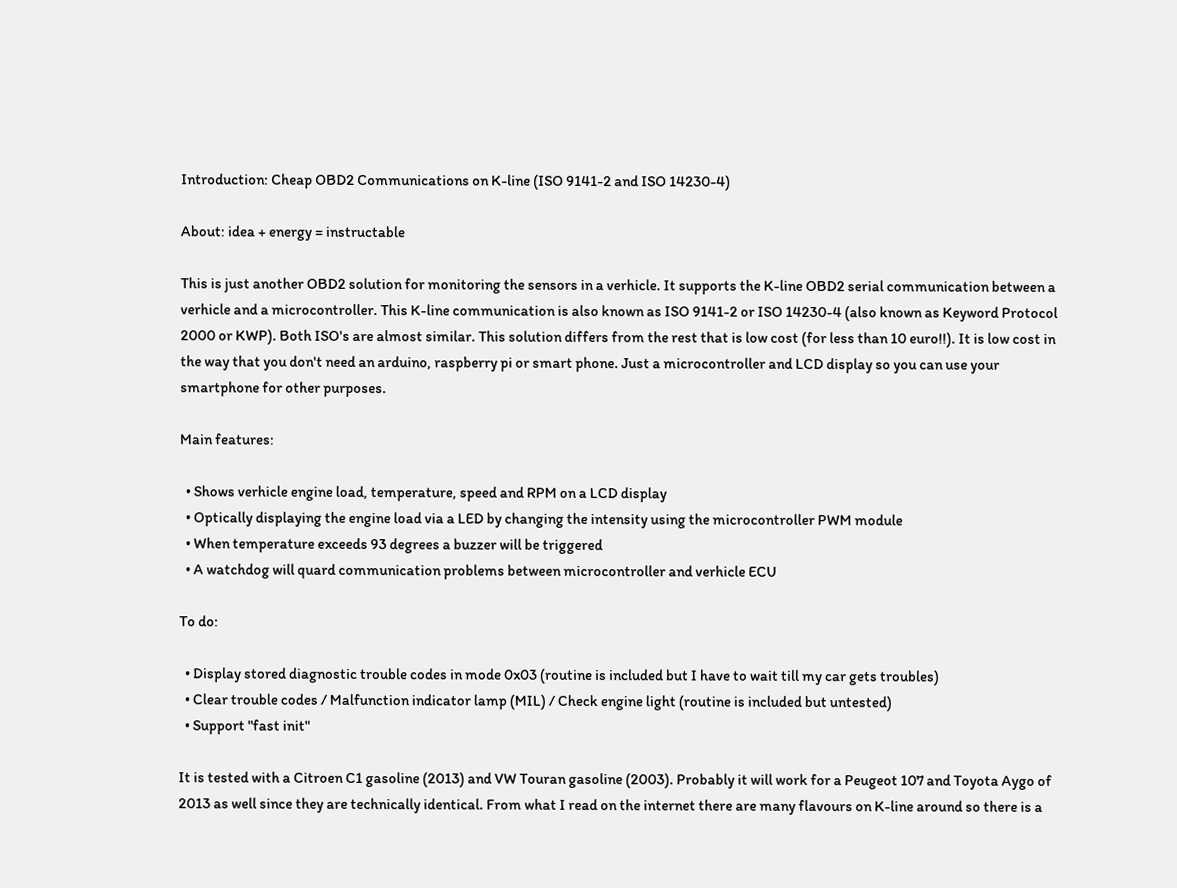Introduction: Cheap OBD2 Communications on K-line (ISO 9141-2 and ISO 14230-4)

About: idea + energy = instructable

This is just another OBD2 solution for monitoring the sensors in a verhicle. It supports the K-line OBD2 serial communication between a verhicle and a microcontroller. This K-line communication is also known as ISO 9141-2 or ISO 14230-4 (also known as Keyword Protocol 2000 or KWP). Both ISO's are almost similar. This solution differs from the rest that is low cost (for less than 10 euro!!). It is low cost in the way that you don't need an arduino, raspberry pi or smart phone. Just a microcontroller and LCD display so you can use your smartphone for other purposes.

Main features:

  • Shows verhicle engine load, temperature, speed and RPM on a LCD display
  • Optically displaying the engine load via a LED by changing the intensity using the microcontroller PWM module
  • When temperature exceeds 93 degrees a buzzer will be triggered
  • A watchdog will quard communication problems between microcontroller and verhicle ECU

To do:

  • Display stored diagnostic trouble codes in mode 0x03 (routine is included but I have to wait till my car gets troubles)
  • Clear trouble codes / Malfunction indicator lamp (MIL) / Check engine light (routine is included but untested)
  • Support "fast init"

It is tested with a Citroen C1 gasoline (2013) and VW Touran gasoline (2003). Probably it will work for a Peugeot 107 and Toyota Aygo of 2013 as well since they are technically identical. From what I read on the internet there are many flavours on K-line around so there is a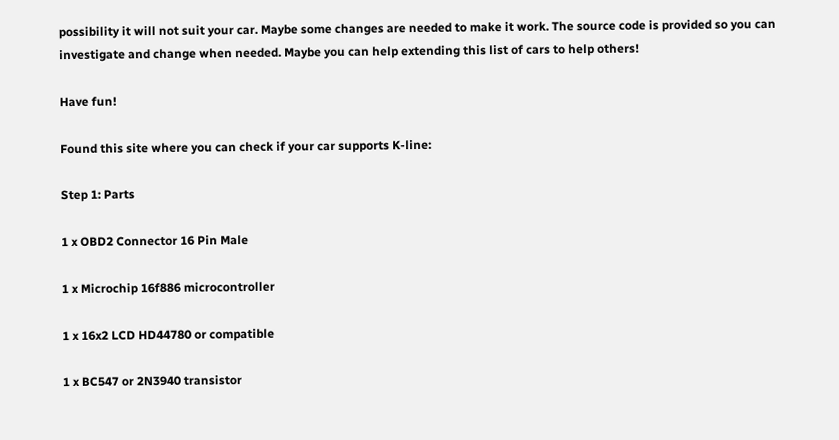possibility it will not suit your car. Maybe some changes are needed to make it work. The source code is provided so you can investigate and change when needed. Maybe you can help extending this list of cars to help others!

Have fun!

Found this site where you can check if your car supports K-line:

Step 1: Parts

1 x OBD2 Connector 16 Pin Male

1 x Microchip 16f886 microcontroller

1 x 16x2 LCD HD44780 or compatible

1 x BC547 or 2N3940 transistor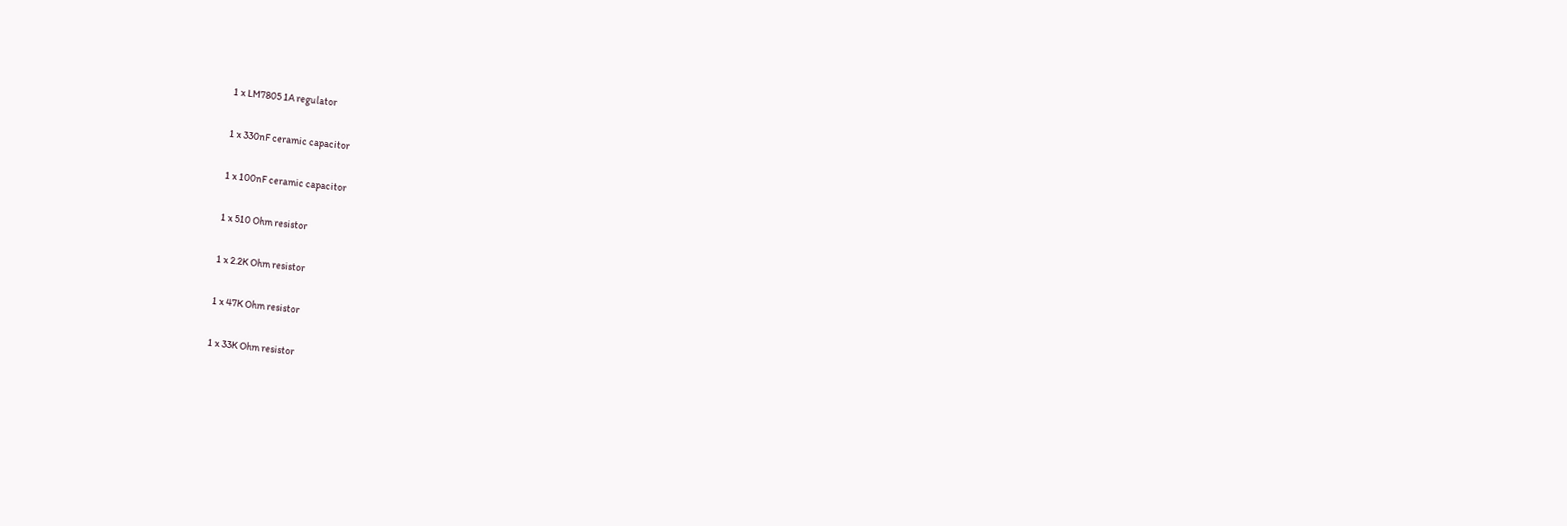1 x LM7805 1A regulator

1 x 330nF ceramic capacitor

1 x 100nF ceramic capacitor

1 x 510 Ohm resistor

1 x 2.2K Ohm resistor

1 x 47K Ohm resistor

1 x 33K Ohm resistor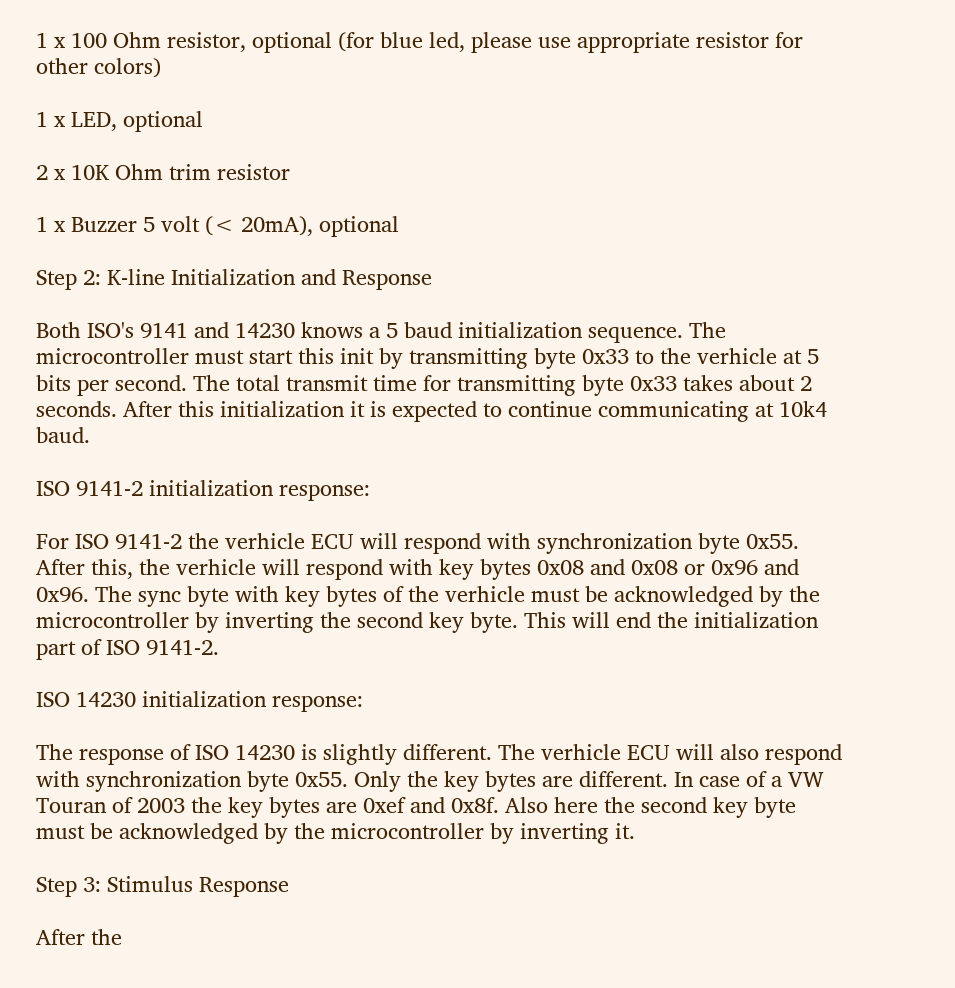1 x 100 Ohm resistor, optional (for blue led, please use appropriate resistor for other colors)

1 x LED, optional

2 x 10K Ohm trim resistor

1 x Buzzer 5 volt (< 20mA), optional

Step 2: K-line Initialization and Response

Both ISO's 9141 and 14230 knows a 5 baud initialization sequence. The microcontroller must start this init by transmitting byte 0x33 to the verhicle at 5 bits per second. The total transmit time for transmitting byte 0x33 takes about 2 seconds. After this initialization it is expected to continue communicating at 10k4 baud.

ISO 9141-2 initialization response:

For ISO 9141-2 the verhicle ECU will respond with synchronization byte 0x55. After this, the verhicle will respond with key bytes 0x08 and 0x08 or 0x96 and 0x96. The sync byte with key bytes of the verhicle must be acknowledged by the microcontroller by inverting the second key byte. This will end the initialization part of ISO 9141-2.

ISO 14230 initialization response:

The response of ISO 14230 is slightly different. The verhicle ECU will also respond with synchronization byte 0x55. Only the key bytes are different. In case of a VW Touran of 2003 the key bytes are 0xef and 0x8f. Also here the second key byte must be acknowledged by the microcontroller by inverting it.

Step 3: Stimulus Response

After the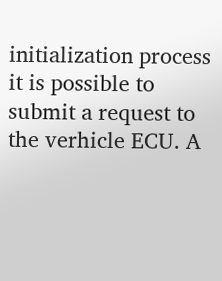initialization process it is possible to submit a request to the verhicle ECU. A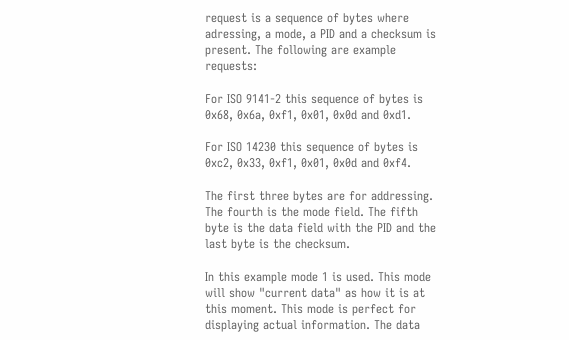request is a sequence of bytes where adressing, a mode, a PID and a checksum is present. The following are example requests:

For ISO 9141-2 this sequence of bytes is 0x68, 0x6a, 0xf1, 0x01, 0x0d and 0xd1.

For ISO 14230 this sequence of bytes is 0xc2, 0x33, 0xf1, 0x01, 0x0d and 0xf4.

The first three bytes are for addressing. The fourth is the mode field. The fifth byte is the data field with the PID and the last byte is the checksum.

In this example mode 1 is used. This mode will show "current data" as how it is at this moment. This mode is perfect for displaying actual information. The data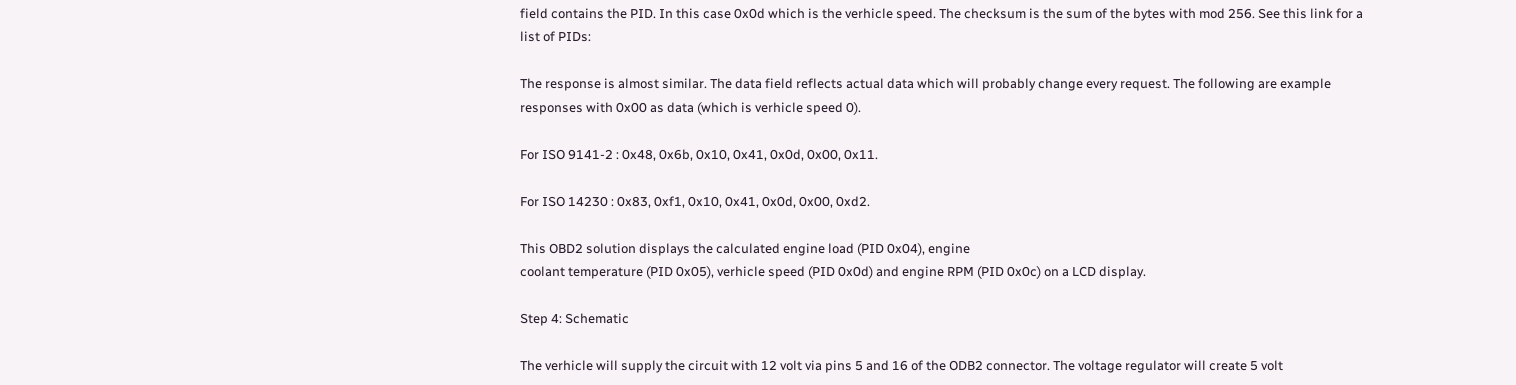field contains the PID. In this case 0x0d which is the verhicle speed. The checksum is the sum of the bytes with mod 256. See this link for a list of PIDs:

The response is almost similar. The data field reflects actual data which will probably change every request. The following are example responses with 0x00 as data (which is verhicle speed 0).

For ISO 9141-2 : 0x48, 0x6b, 0x10, 0x41, 0x0d, 0x00, 0x11.

For ISO 14230 : 0x83, 0xf1, 0x10, 0x41, 0x0d, 0x00, 0xd2.

This OBD2 solution displays the calculated engine load (PID 0x04), engine
coolant temperature (PID 0x05), verhicle speed (PID 0x0d) and engine RPM (PID 0x0c) on a LCD display.

Step 4: Schematic

The verhicle will supply the circuit with 12 volt via pins 5 and 16 of the ODB2 connector. The voltage regulator will create 5 volt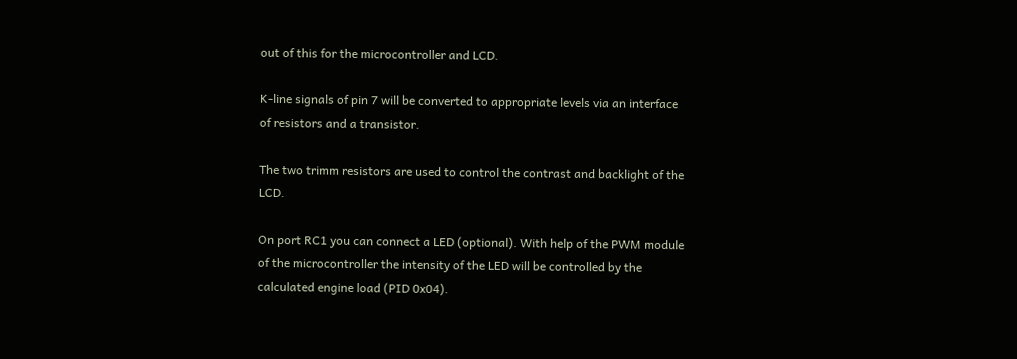out of this for the microcontroller and LCD.

K-line signals of pin 7 will be converted to appropriate levels via an interface of resistors and a transistor.

The two trimm resistors are used to control the contrast and backlight of the LCD.

On port RC1 you can connect a LED (optional). With help of the PWM module of the microcontroller the intensity of the LED will be controlled by the calculated engine load (PID 0x04).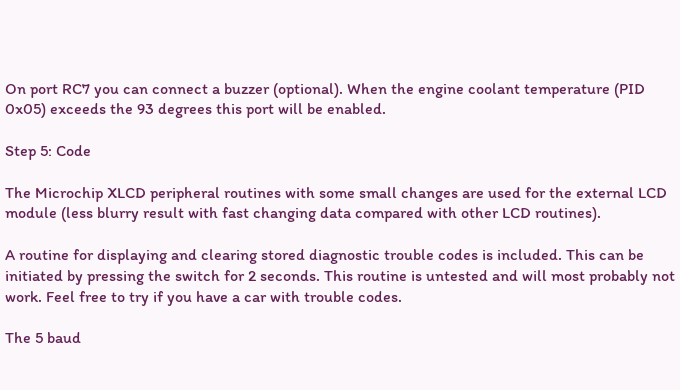On port RC7 you can connect a buzzer (optional). When the engine coolant temperature (PID 0x05) exceeds the 93 degrees this port will be enabled.

Step 5: Code

The Microchip XLCD peripheral routines with some small changes are used for the external LCD module (less blurry result with fast changing data compared with other LCD routines).

A routine for displaying and clearing stored diagnostic trouble codes is included. This can be initiated by pressing the switch for 2 seconds. This routine is untested and will most probably not work. Feel free to try if you have a car with trouble codes.

The 5 baud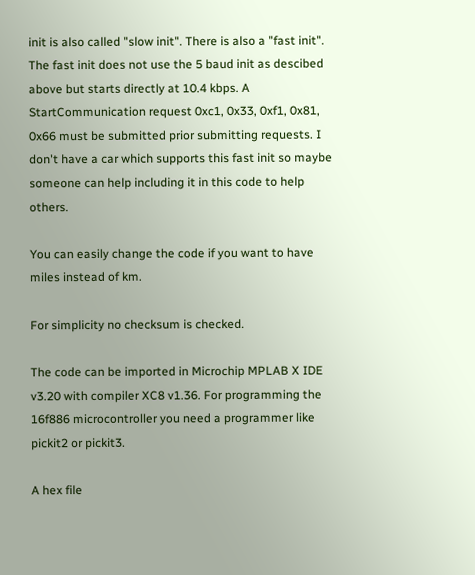init is also called "slow init". There is also a "fast init". The fast init does not use the 5 baud init as descibed above but starts directly at 10.4 kbps. A StartCommunication request 0xc1, 0x33, 0xf1, 0x81, 0x66 must be submitted prior submitting requests. I don't have a car which supports this fast init so maybe someone can help including it in this code to help others.

You can easily change the code if you want to have miles instead of km.

For simplicity no checksum is checked.

The code can be imported in Microchip MPLAB X IDE v3.20 with compiler XC8 v1.36. For programming the 16f886 microcontroller you need a programmer like pickit2 or pickit3.

A hex file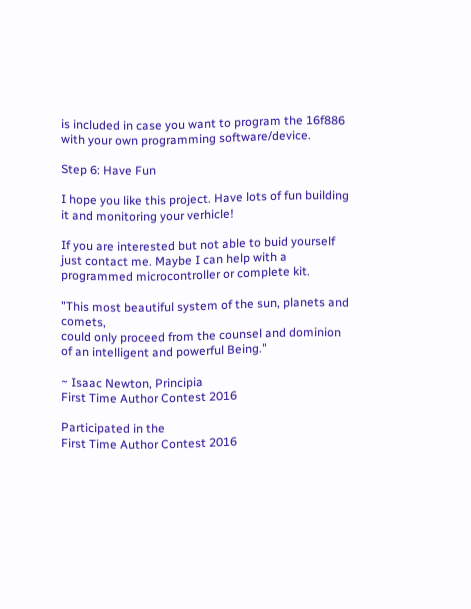is included in case you want to program the 16f886 with your own programming software/device.

Step 6: Have Fun

I hope you like this project. Have lots of fun building it and monitoring your verhicle!

If you are interested but not able to buid yourself just contact me. Maybe I can help with a programmed microcontroller or complete kit.

"This most beautiful system of the sun, planets and comets,
could only proceed from the counsel and dominion
of an intelligent and powerful Being."

~ Isaac Newton, Principia
First Time Author Contest 2016

Participated in the
First Time Author Contest 2016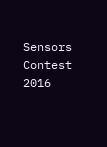Sensors Contest 2016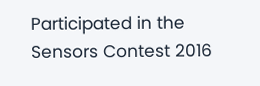Participated in the
Sensors Contest 2016